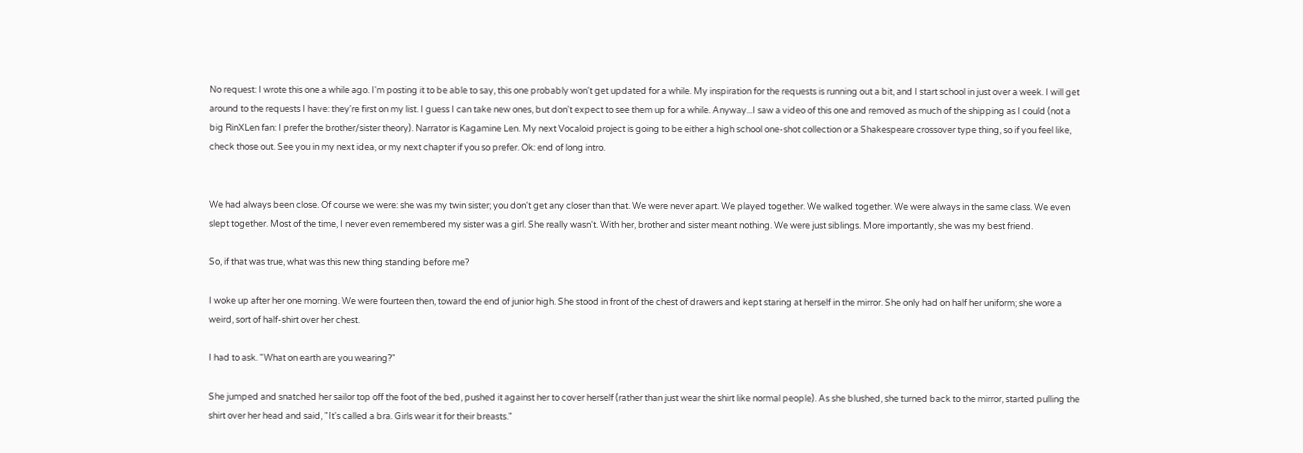No request: I wrote this one a while ago. I'm posting it to be able to say, this one probably won't get updated for a while. My inspiration for the requests is running out a bit, and I start school in just over a week. I will get around to the requests I have: they're first on my list. I guess I can take new ones, but don't expect to see them up for a while. Anyway...I saw a video of this one and removed as much of the shipping as I could (not a big RinXLen fan: I prefer the brother/sister theory). Narrator is Kagamine Len. My next Vocaloid project is going to be either a high school one-shot collection or a Shakespeare crossover type thing, so if you feel like, check those out. See you in my next idea, or my next chapter if you so prefer. Ok: end of long intro.


We had always been close. Of course we were: she was my twin sister; you don't get any closer than that. We were never apart. We played together. We walked together. We were always in the same class. We even slept together. Most of the time, I never even remembered my sister was a girl. She really wasn't. With her, brother and sister meant nothing. We were just siblings. More importantly, she was my best friend.

So, if that was true, what was this new thing standing before me?

I woke up after her one morning. We were fourteen then, toward the end of junior high. She stood in front of the chest of drawers and kept staring at herself in the mirror. She only had on half her uniform; she wore a weird, sort of half-shirt over her chest.

I had to ask. "What on earth are you wearing?"

She jumped and snatched her sailor top off the foot of the bed, pushed it against her to cover herself (rather than just wear the shirt like normal people). As she blushed, she turned back to the mirror, started pulling the shirt over her head and said, "It's called a bra. Girls wear it for their breasts."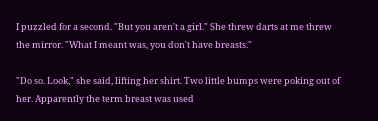I puzzled for a second. "But you aren't a girl." She threw darts at me threw the mirror. "What I meant was, you don't have breasts."

"Do so. Look," she said, lifting her shirt. Two little bumps were poking out of her. Apparently the term breast was used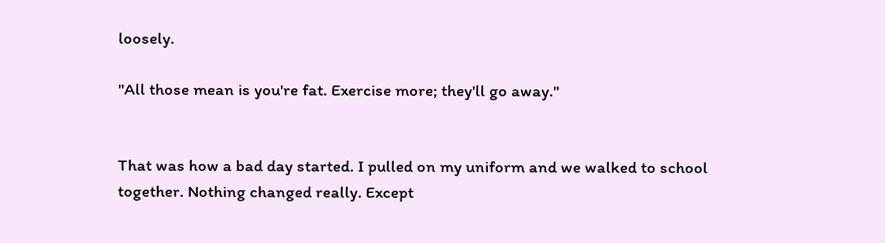loosely.

"All those mean is you're fat. Exercise more; they'll go away."


That was how a bad day started. I pulled on my uniform and we walked to school together. Nothing changed really. Except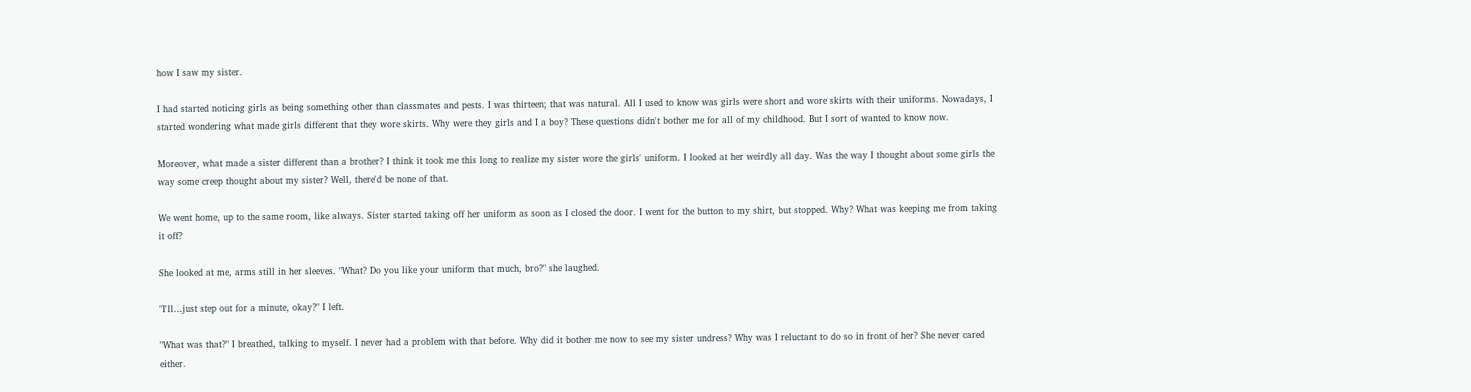how I saw my sister.

I had started noticing girls as being something other than classmates and pests. I was thirteen; that was natural. All I used to know was girls were short and wore skirts with their uniforms. Nowadays, I started wondering what made girls different that they wore skirts. Why were they girls and I a boy? These questions didn't bother me for all of my childhood. But I sort of wanted to know now.

Moreover, what made a sister different than a brother? I think it took me this long to realize my sister wore the girls' uniform. I looked at her weirdly all day. Was the way I thought about some girls the way some creep thought about my sister? Well, there'd be none of that.

We went home, up to the same room, like always. Sister started taking off her uniform as soon as I closed the door. I went for the button to my shirt, but stopped. Why? What was keeping me from taking it off?

She looked at me, arms still in her sleeves. "What? Do you like your uniform that much, bro?" she laughed.

"I'll…just step out for a minute, okay?" I left.

"What was that?" I breathed, talking to myself. I never had a problem with that before. Why did it bother me now to see my sister undress? Why was I reluctant to do so in front of her? She never cared either.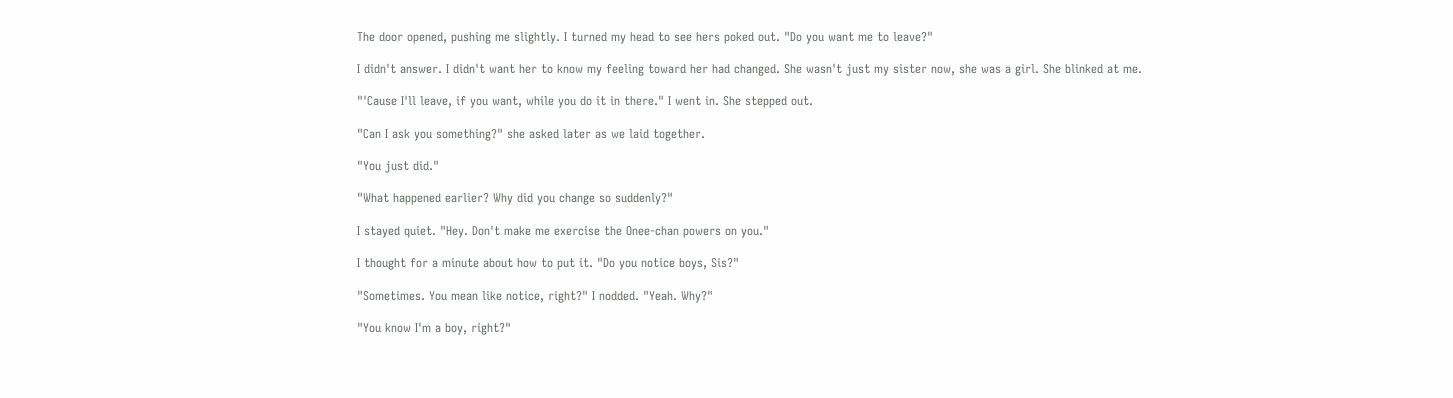The door opened, pushing me slightly. I turned my head to see hers poked out. "Do you want me to leave?"

I didn't answer. I didn't want her to know my feeling toward her had changed. She wasn't just my sister now, she was a girl. She blinked at me.

"'Cause I'll leave, if you want, while you do it in there." I went in. She stepped out.

"Can I ask you something?" she asked later as we laid together.

"You just did."

"What happened earlier? Why did you change so suddenly?"

I stayed quiet. "Hey. Don't make me exercise the Onee-chan powers on you."

I thought for a minute about how to put it. "Do you notice boys, Sis?"

"Sometimes. You mean like notice, right?" I nodded. "Yeah. Why?"

"You know I'm a boy, right?"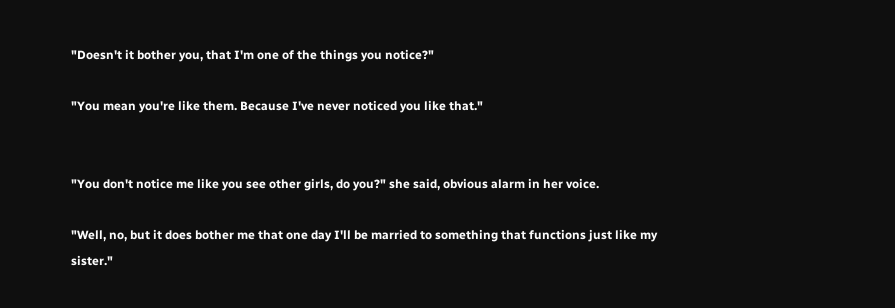"Doesn't it bother you, that I'm one of the things you notice?"

"You mean you're like them. Because I've never noticed you like that."


"You don't notice me like you see other girls, do you?" she said, obvious alarm in her voice.

"Well, no, but it does bother me that one day I'll be married to something that functions just like my sister."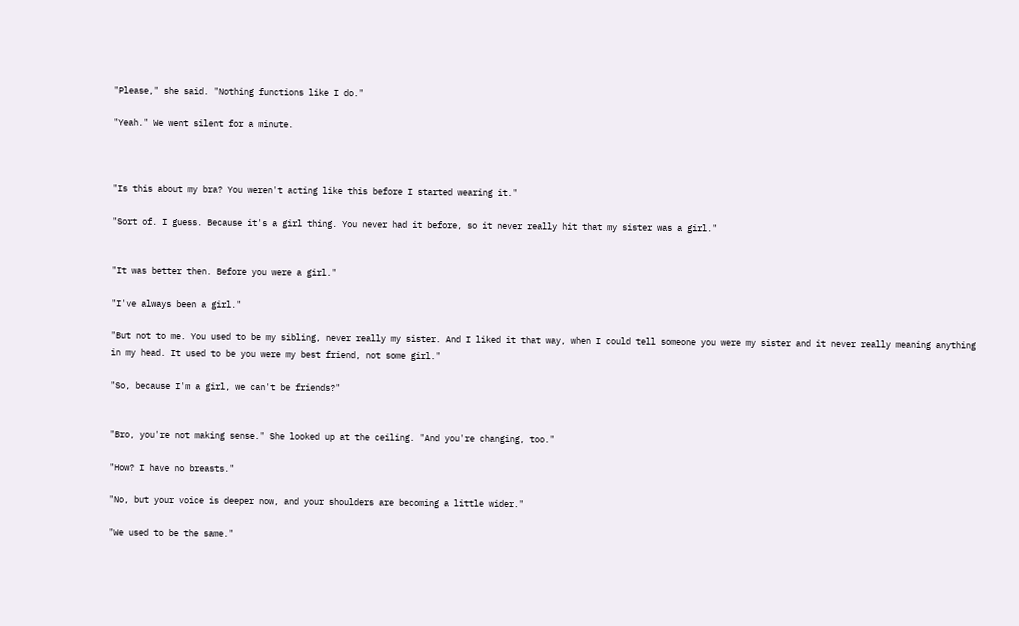"Please," she said. "Nothing functions like I do."

"Yeah." We went silent for a minute.



"Is this about my bra? You weren't acting like this before I started wearing it."

"Sort of. I guess. Because it's a girl thing. You never had it before, so it never really hit that my sister was a girl."


"It was better then. Before you were a girl."

"I've always been a girl."

"But not to me. You used to be my sibling, never really my sister. And I liked it that way, when I could tell someone you were my sister and it never really meaning anything in my head. It used to be you were my best friend, not some girl."

"So, because I'm a girl, we can't be friends?"


"Bro, you're not making sense." She looked up at the ceiling. "And you're changing, too."

"How? I have no breasts."

"No, but your voice is deeper now, and your shoulders are becoming a little wider."

"We used to be the same."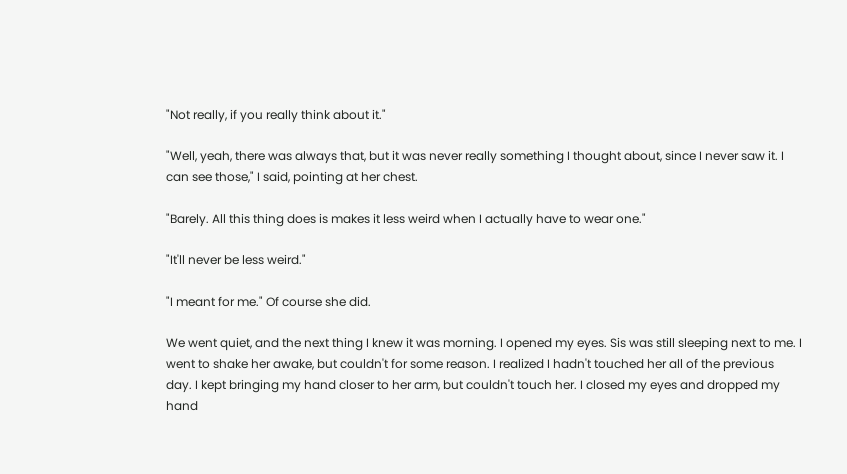"Not really, if you really think about it."

"Well, yeah, there was always that, but it was never really something I thought about, since I never saw it. I can see those," I said, pointing at her chest.

"Barely. All this thing does is makes it less weird when I actually have to wear one."

"It'll never be less weird."

"I meant for me." Of course she did.

We went quiet, and the next thing I knew it was morning. I opened my eyes. Sis was still sleeping next to me. I went to shake her awake, but couldn't for some reason. I realized I hadn't touched her all of the previous day. I kept bringing my hand closer to her arm, but couldn't touch her. I closed my eyes and dropped my hand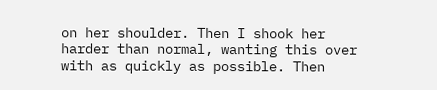on her shoulder. Then I shook her harder than normal, wanting this over with as quickly as possible. Then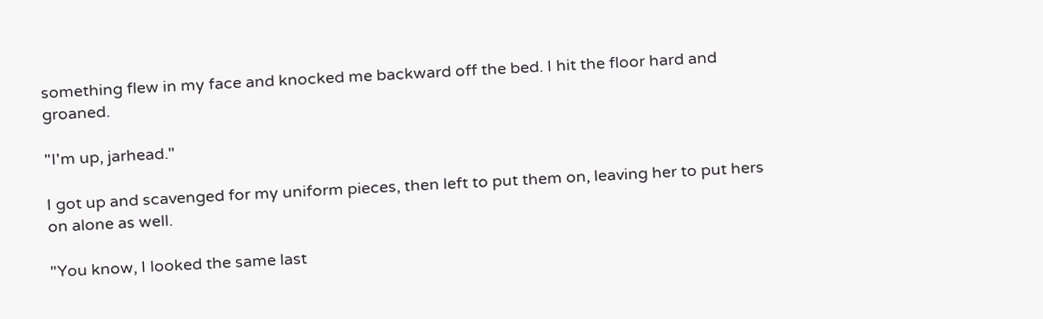something flew in my face and knocked me backward off the bed. I hit the floor hard and groaned.

"I'm up, jarhead."

I got up and scavenged for my uniform pieces, then left to put them on, leaving her to put hers on alone as well.

"You know, I looked the same last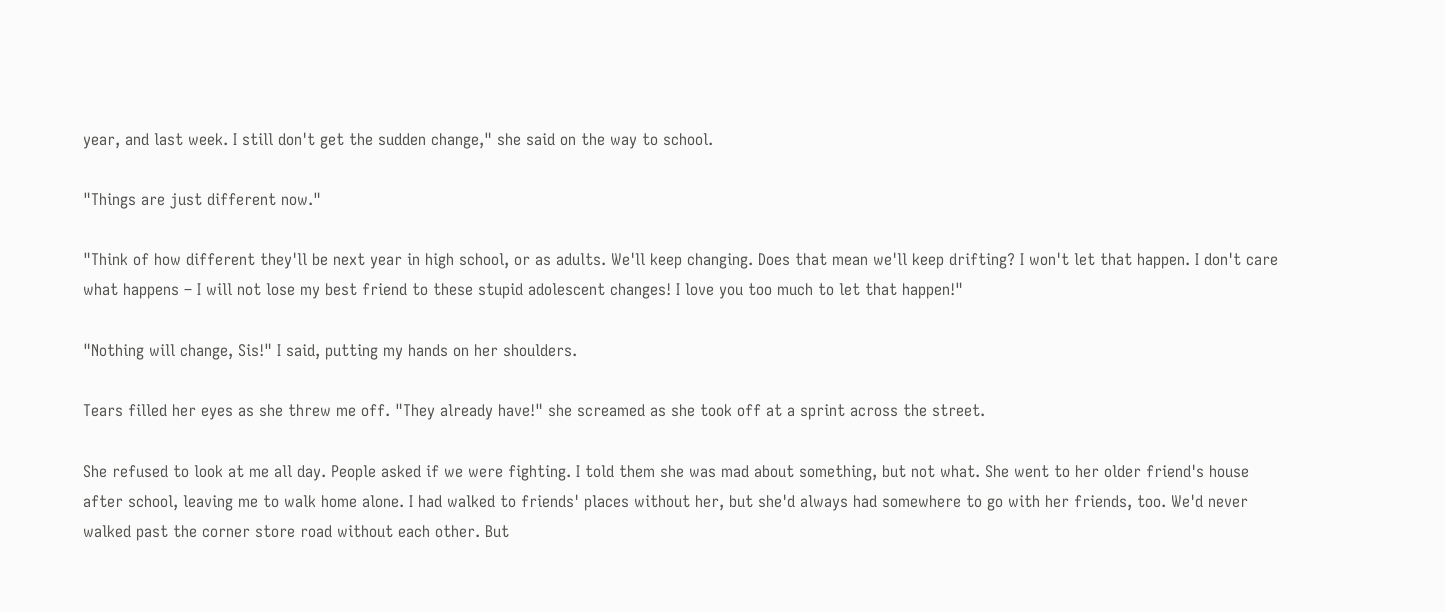year, and last week. I still don't get the sudden change," she said on the way to school.

"Things are just different now."

"Think of how different they'll be next year in high school, or as adults. We'll keep changing. Does that mean we'll keep drifting? I won't let that happen. I don't care what happens – I will not lose my best friend to these stupid adolescent changes! I love you too much to let that happen!"

"Nothing will change, Sis!" I said, putting my hands on her shoulders.

Tears filled her eyes as she threw me off. "They already have!" she screamed as she took off at a sprint across the street.

She refused to look at me all day. People asked if we were fighting. I told them she was mad about something, but not what. She went to her older friend's house after school, leaving me to walk home alone. I had walked to friends' places without her, but she'd always had somewhere to go with her friends, too. We'd never walked past the corner store road without each other. But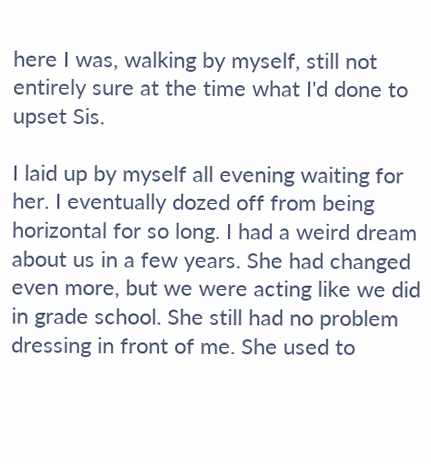here I was, walking by myself, still not entirely sure at the time what I'd done to upset Sis.

I laid up by myself all evening waiting for her. I eventually dozed off from being horizontal for so long. I had a weird dream about us in a few years. She had changed even more, but we were acting like we did in grade school. She still had no problem dressing in front of me. She used to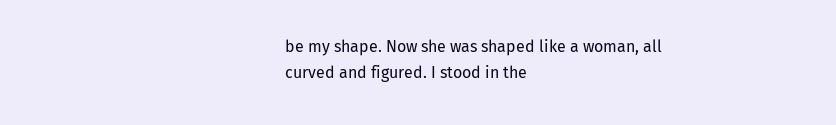be my shape. Now she was shaped like a woman, all curved and figured. I stood in the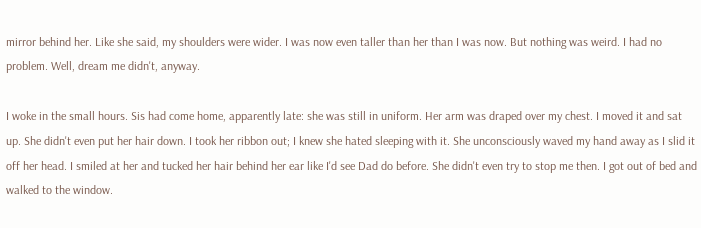mirror behind her. Like she said, my shoulders were wider. I was now even taller than her than I was now. But nothing was weird. I had no problem. Well, dream me didn't, anyway.

I woke in the small hours. Sis had come home, apparently late: she was still in uniform. Her arm was draped over my chest. I moved it and sat up. She didn't even put her hair down. I took her ribbon out; I knew she hated sleeping with it. She unconsciously waved my hand away as I slid it off her head. I smiled at her and tucked her hair behind her ear like I'd see Dad do before. She didn't even try to stop me then. I got out of bed and walked to the window.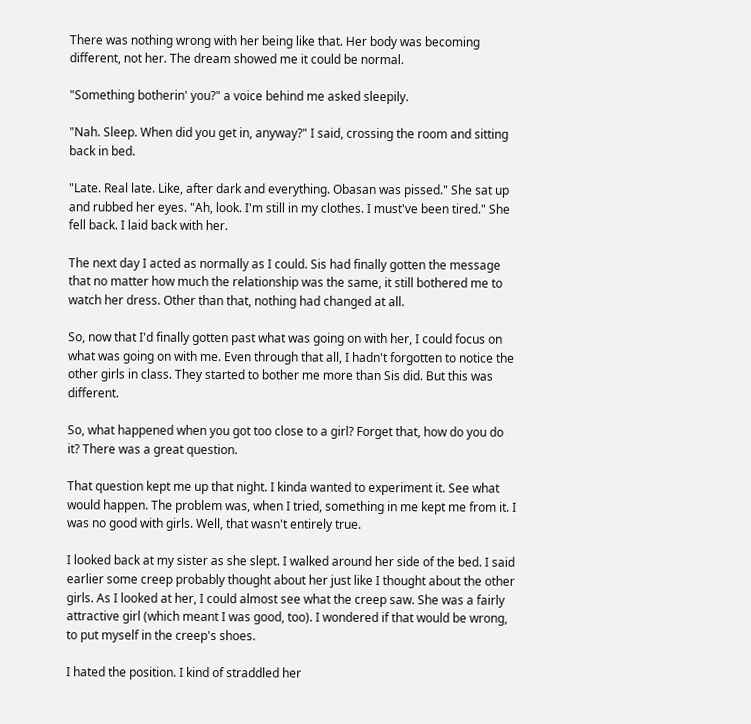There was nothing wrong with her being like that. Her body was becoming different, not her. The dream showed me it could be normal.

"Something botherin' you?" a voice behind me asked sleepily.

"Nah. Sleep. When did you get in, anyway?" I said, crossing the room and sitting back in bed.

"Late. Real late. Like, after dark and everything. Obasan was pissed." She sat up and rubbed her eyes. "Ah, look. I'm still in my clothes. I must've been tired." She fell back. I laid back with her.

The next day I acted as normally as I could. Sis had finally gotten the message that no matter how much the relationship was the same, it still bothered me to watch her dress. Other than that, nothing had changed at all.

So, now that I'd finally gotten past what was going on with her, I could focus on what was going on with me. Even through that all, I hadn't forgotten to notice the other girls in class. They started to bother me more than Sis did. But this was different.

So, what happened when you got too close to a girl? Forget that, how do you do it? There was a great question.

That question kept me up that night. I kinda wanted to experiment it. See what would happen. The problem was, when I tried, something in me kept me from it. I was no good with girls. Well, that wasn't entirely true.

I looked back at my sister as she slept. I walked around her side of the bed. I said earlier some creep probably thought about her just like I thought about the other girls. As I looked at her, I could almost see what the creep saw. She was a fairly attractive girl (which meant I was good, too). I wondered if that would be wrong, to put myself in the creep's shoes.

I hated the position. I kind of straddled her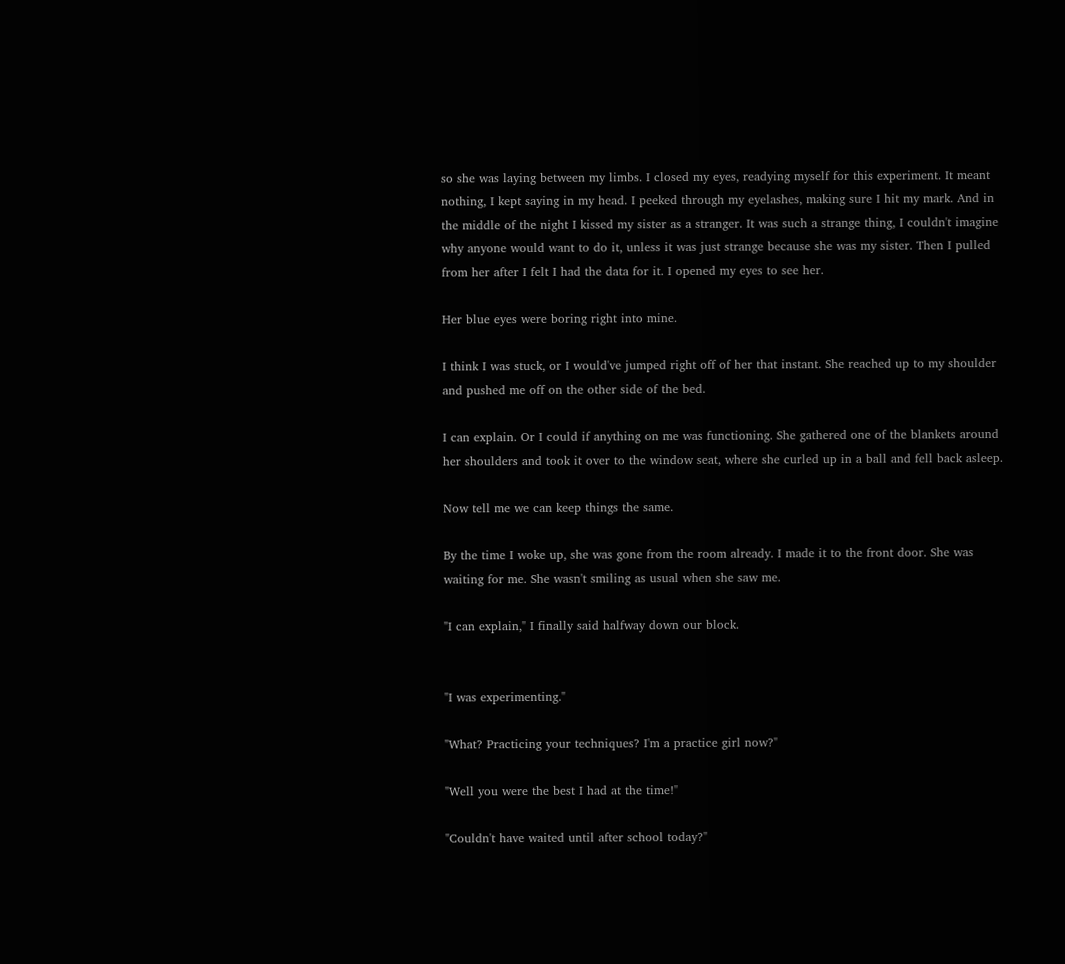so she was laying between my limbs. I closed my eyes, readying myself for this experiment. It meant nothing, I kept saying in my head. I peeked through my eyelashes, making sure I hit my mark. And in the middle of the night I kissed my sister as a stranger. It was such a strange thing, I couldn't imagine why anyone would want to do it, unless it was just strange because she was my sister. Then I pulled from her after I felt I had the data for it. I opened my eyes to see her.

Her blue eyes were boring right into mine.

I think I was stuck, or I would've jumped right off of her that instant. She reached up to my shoulder and pushed me off on the other side of the bed.

I can explain. Or I could if anything on me was functioning. She gathered one of the blankets around her shoulders and took it over to the window seat, where she curled up in a ball and fell back asleep.

Now tell me we can keep things the same.

By the time I woke up, she was gone from the room already. I made it to the front door. She was waiting for me. She wasn't smiling as usual when she saw me.

"I can explain," I finally said halfway down our block.


"I was experimenting."

"What? Practicing your techniques? I'm a practice girl now?"

"Well you were the best I had at the time!"

"Couldn't have waited until after school today?"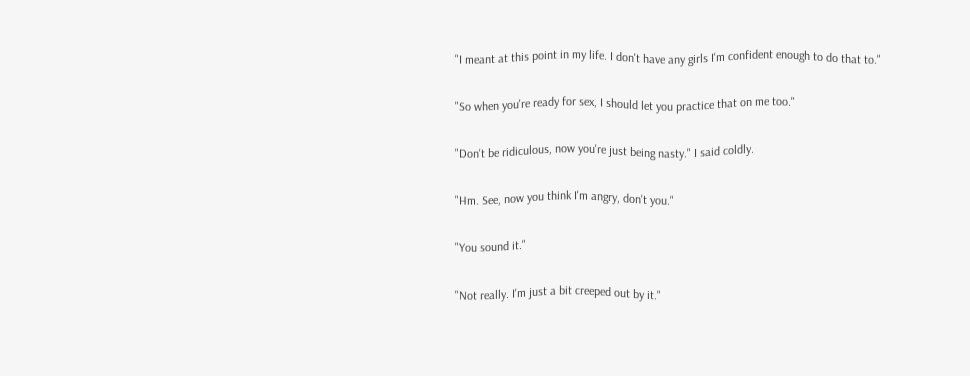"I meant at this point in my life. I don't have any girls I'm confident enough to do that to."

"So when you're ready for sex, I should let you practice that on me too."

"Don't be ridiculous, now you're just being nasty." I said coldly.

"Hm. See, now you think I'm angry, don't you."

"You sound it."

"Not really. I'm just a bit creeped out by it."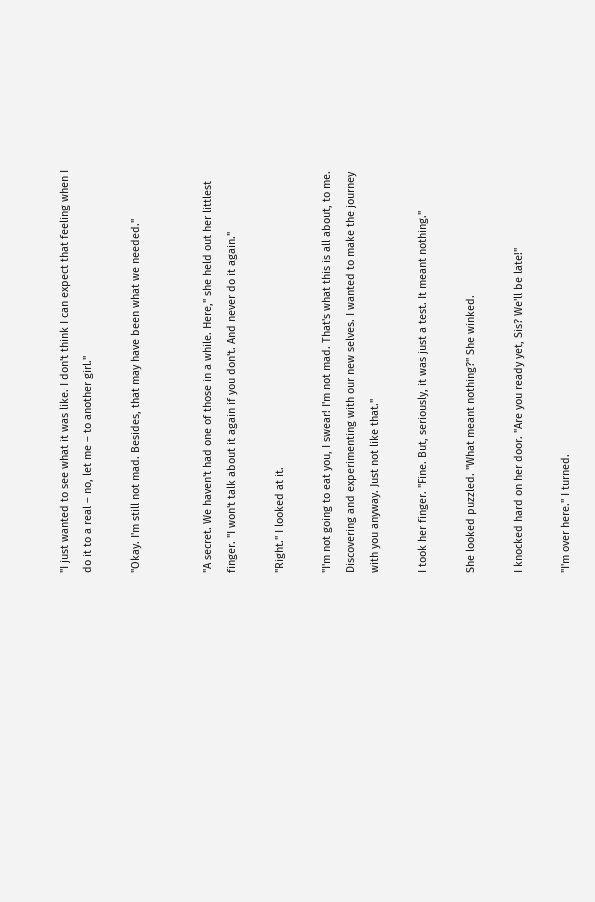"I just wanted to see what it was like. I don't think I can expect that feeling when I do it to a real – no, let me – to another girl."

"Okay. I'm still not mad. Besides, that may have been what we needed."


"A secret. We haven't had one of those in a while. Here," she held out her littlest finger. "I won't talk about it again if you don't. And never do it again."

"Right." I looked at it.

"I'm not going to eat you, I swear! I'm not mad. That's what this is all about, to me. Discovering and experimenting with our new selves. I wanted to make the journey with you anyway. Just not like that."

I took her finger. "Fine. But, seriously, it was just a test. It meant nothing."

She looked puzzled. "What meant nothing?" She winked.

I knocked hard on her door. "Are you ready yet, Sis? We'll be late!"

"I'm over here." I turned.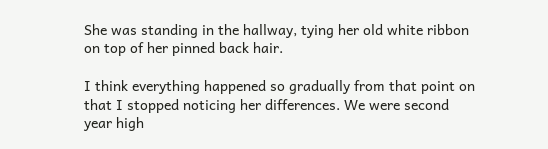She was standing in the hallway, tying her old white ribbon on top of her pinned back hair.

I think everything happened so gradually from that point on that I stopped noticing her differences. We were second year high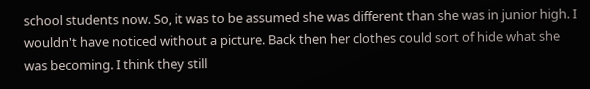school students now. So, it was to be assumed she was different than she was in junior high. I wouldn't have noticed without a picture. Back then her clothes could sort of hide what she was becoming. I think they still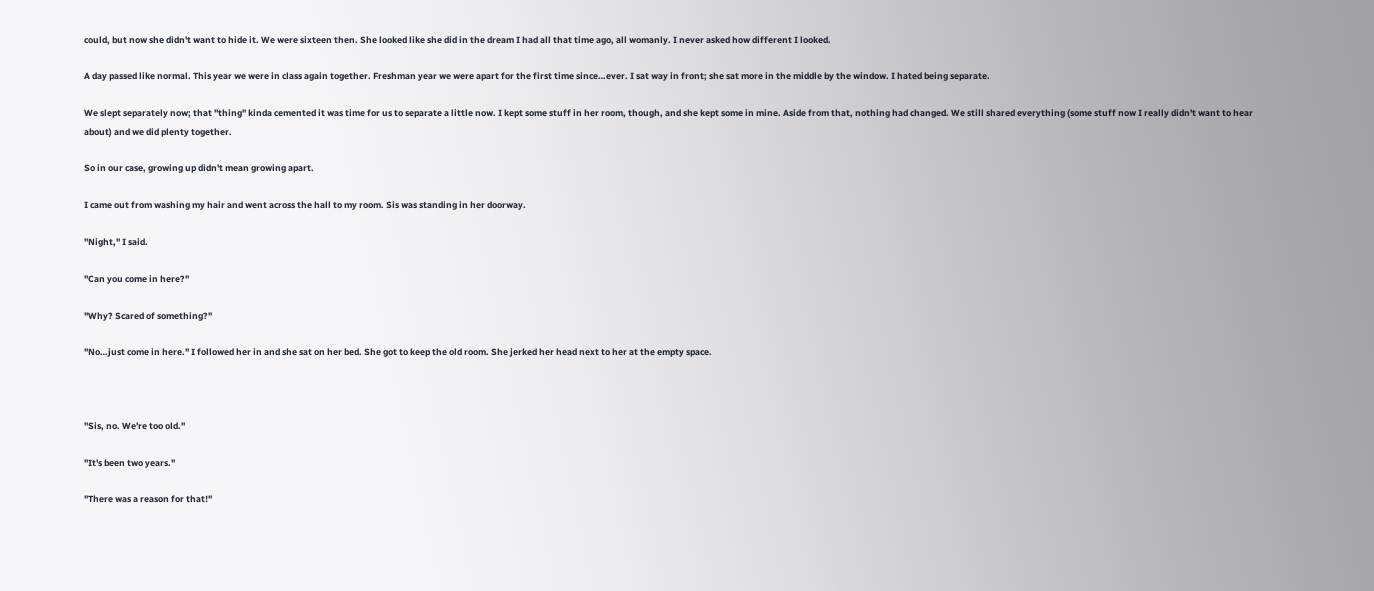could, but now she didn't want to hide it. We were sixteen then. She looked like she did in the dream I had all that time ago, all womanly. I never asked how different I looked.

A day passed like normal. This year we were in class again together. Freshman year we were apart for the first time since…ever. I sat way in front; she sat more in the middle by the window. I hated being separate.

We slept separately now; that "thing" kinda cemented it was time for us to separate a little now. I kept some stuff in her room, though, and she kept some in mine. Aside from that, nothing had changed. We still shared everything (some stuff now I really didn't want to hear about) and we did plenty together.

So in our case, growing up didn't mean growing apart.

I came out from washing my hair and went across the hall to my room. Sis was standing in her doorway.

"Night," I said.

"Can you come in here?"

"Why? Scared of something?"

"No…just come in here." I followed her in and she sat on her bed. She got to keep the old room. She jerked her head next to her at the empty space.



"Sis, no. We're too old."

"It's been two years."

"There was a reason for that!"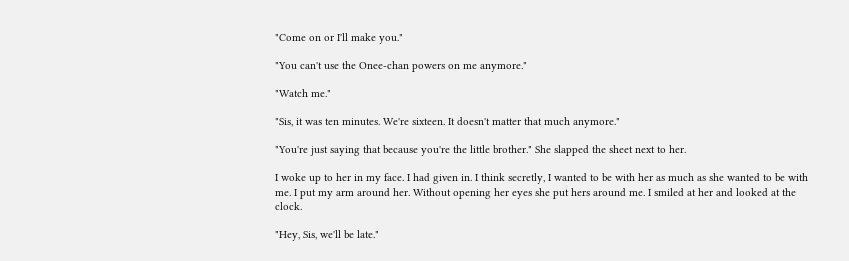"Come on or I'll make you."

"You can't use the Onee-chan powers on me anymore."

"Watch me."

"Sis, it was ten minutes. We're sixteen. It doesn't matter that much anymore."

"You're just saying that because you're the little brother." She slapped the sheet next to her.

I woke up to her in my face. I had given in. I think secretly, I wanted to be with her as much as she wanted to be with me. I put my arm around her. Without opening her eyes she put hers around me. I smiled at her and looked at the clock.

"Hey, Sis, we'll be late."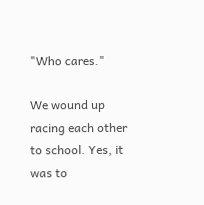"Who cares."

We wound up racing each other to school. Yes, it was to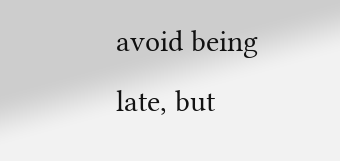avoid being late, but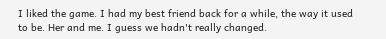I liked the game. I had my best friend back for a while, the way it used to be. Her and me. I guess we hadn't really changed.